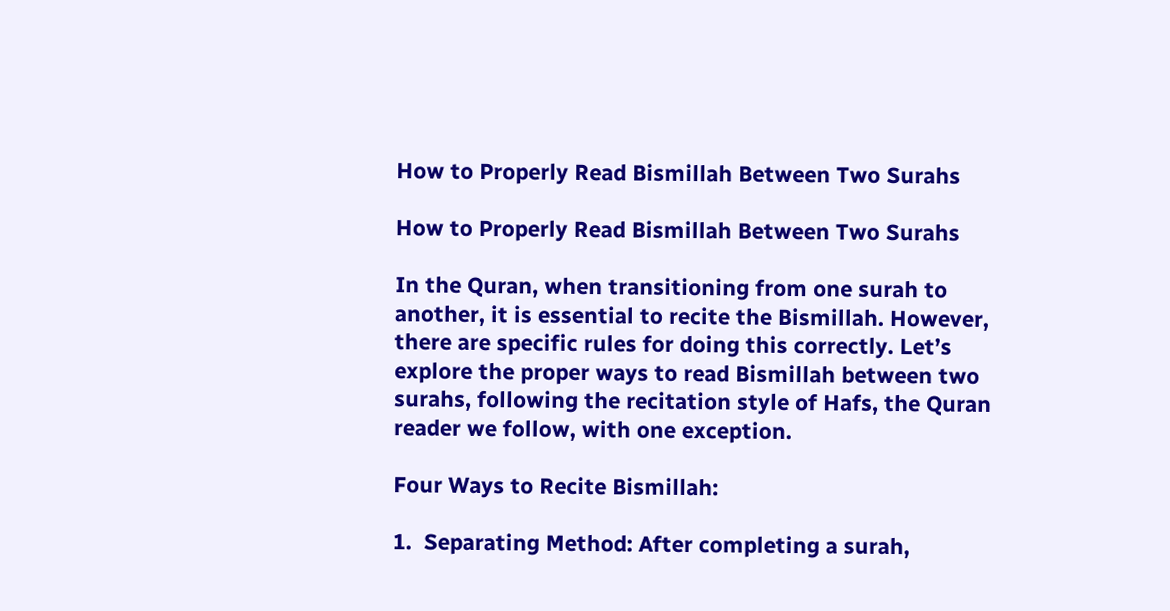How to Properly Read Bismillah Between Two Surahs

How to Properly Read Bismillah Between Two Surahs

In the Quran, when transitioning from one surah to another, it is essential to recite the Bismillah. However, there are specific rules for doing this correctly. Let’s explore the proper ways to read Bismillah between two surahs, following the recitation style of Hafs, the Quran reader we follow, with one exception.

Four Ways to Recite Bismillah:

1.  Separating Method: After completing a surah,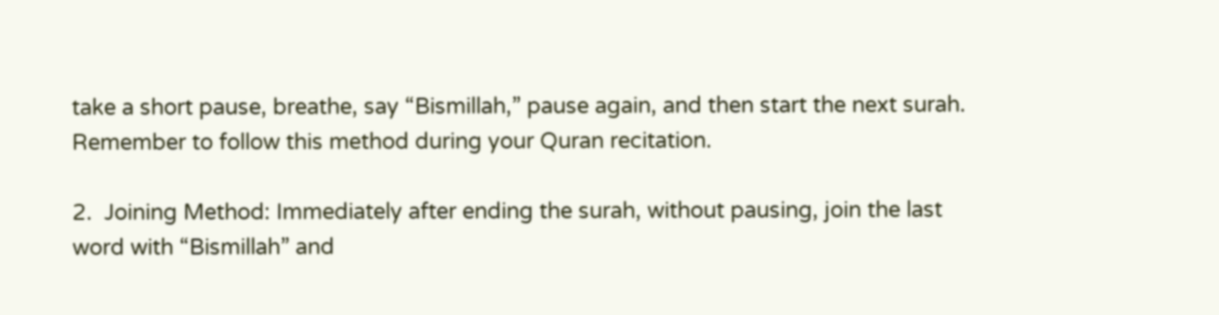take a short pause, breathe, say “Bismillah,” pause again, and then start the next surah. Remember to follow this method during your Quran recitation.

2.  Joining Method: Immediately after ending the surah, without pausing, join the last word with “Bismillah” and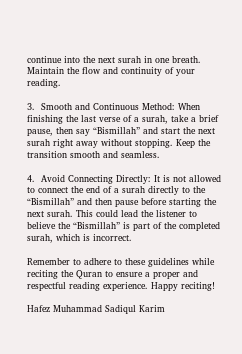continue into the next surah in one breath. Maintain the flow and continuity of your reading.

3.  Smooth and Continuous Method: When finishing the last verse of a surah, take a brief pause, then say “Bismillah” and start the next surah right away without stopping. Keep the transition smooth and seamless.

4.  Avoid Connecting Directly: It is not allowed to connect the end of a surah directly to the “Bismillah” and then pause before starting the next surah. This could lead the listener to believe the “Bismillah” is part of the completed surah, which is incorrect.

Remember to adhere to these guidelines while reciting the Quran to ensure a proper and respectful reading experience. Happy reciting!

Hafez Muhammad Sadiqul Karim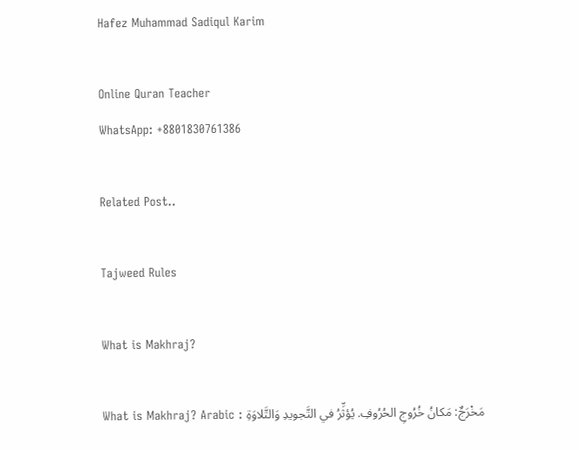Hafez Muhammad Sadiqul Karim

Online Quran Teacher
WhatsApp: +8801830761386

Related Post..

Tajweed Rules

What is Makhraj?

What is Makhraj? Arabic : مَخْرَجٌ: مَكانُ خُرُوجِ الحُرُوفِ. يُؤثِّرُ في التَّجويدِ وَالتَّلاوَةِ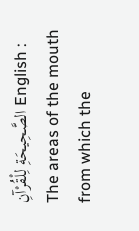الصَّحِيحَةِ لِلْقُرْآنِ English : The areas of the mouth from which the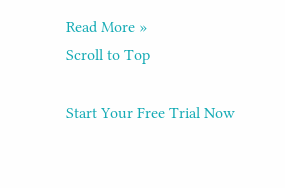Read More »
Scroll to Top

Start Your Free Trial Now